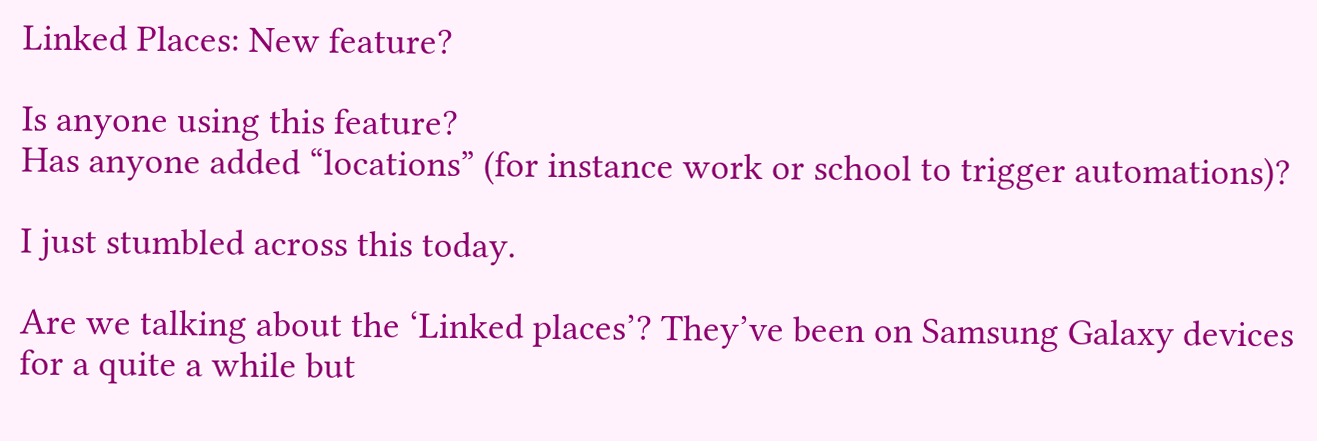Linked Places: New feature?

Is anyone using this feature?
Has anyone added “locations” (for instance work or school to trigger automations)?

I just stumbled across this today.

Are we talking about the ‘Linked places’? They’ve been on Samsung Galaxy devices for a quite a while but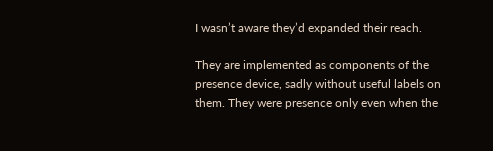I wasn’t aware they’d expanded their reach.

They are implemented as components of the presence device, sadly without useful labels on them. They were presence only even when the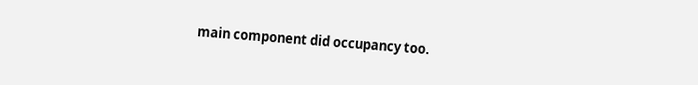main component did occupancy too.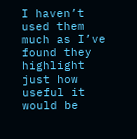I haven’t used them much as I’ve found they highlight just how useful it would be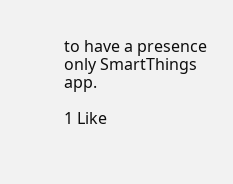to have a presence only SmartThings app.

1 Like